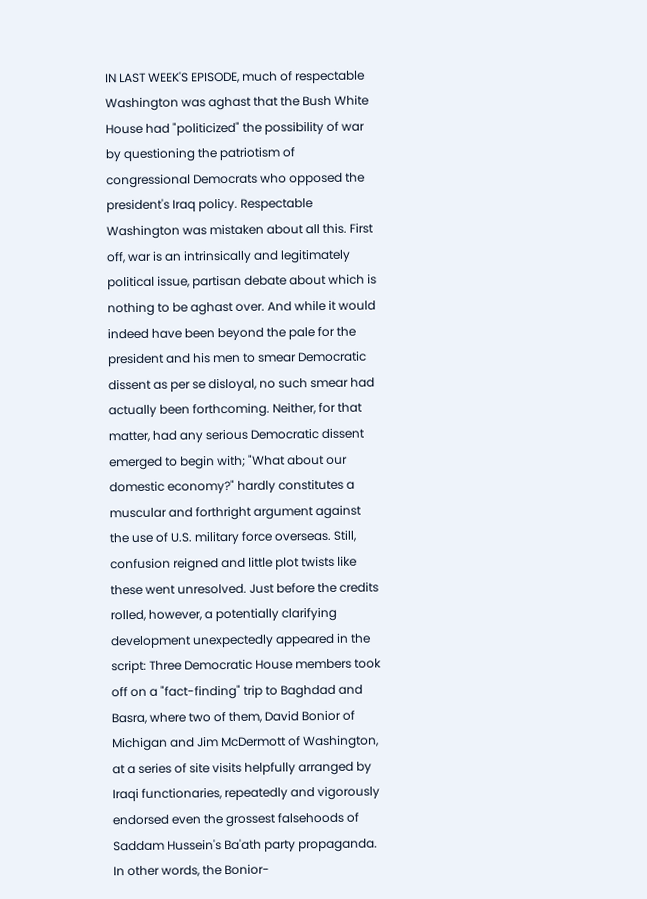IN LAST WEEK'S EPISODE, much of respectable Washington was aghast that the Bush White House had "politicized" the possibility of war by questioning the patriotism of congressional Democrats who opposed the president's Iraq policy. Respectable Washington was mistaken about all this. First off, war is an intrinsically and legitimately political issue, partisan debate about which is nothing to be aghast over. And while it would indeed have been beyond the pale for the president and his men to smear Democratic dissent as per se disloyal, no such smear had actually been forthcoming. Neither, for that matter, had any serious Democratic dissent emerged to begin with; "What about our domestic economy?" hardly constitutes a muscular and forthright argument against the use of U.S. military force overseas. Still, confusion reigned and little plot twists like these went unresolved. Just before the credits rolled, however, a potentially clarifying development unexpectedly appeared in the script: Three Democratic House members took off on a "fact-finding" trip to Baghdad and Basra, where two of them, David Bonior of Michigan and Jim McDermott of Washington, at a series of site visits helpfully arranged by Iraqi functionaries, repeatedly and vigorously endorsed even the grossest falsehoods of Saddam Hussein's Ba'ath party propaganda. In other words, the Bonior-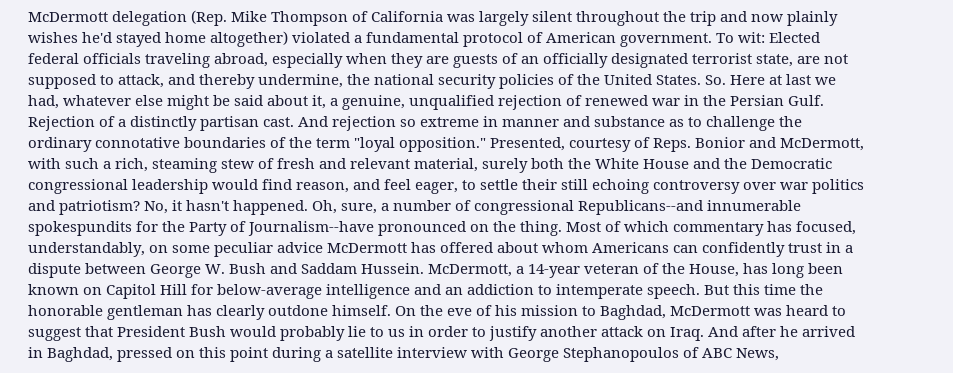McDermott delegation (Rep. Mike Thompson of California was largely silent throughout the trip and now plainly wishes he'd stayed home altogether) violated a fundamental protocol of American government. To wit: Elected federal officials traveling abroad, especially when they are guests of an officially designated terrorist state, are not supposed to attack, and thereby undermine, the national security policies of the United States. So. Here at last we had, whatever else might be said about it, a genuine, unqualified rejection of renewed war in the Persian Gulf. Rejection of a distinctly partisan cast. And rejection so extreme in manner and substance as to challenge the ordinary connotative boundaries of the term "loyal opposition." Presented, courtesy of Reps. Bonior and McDermott, with such a rich, steaming stew of fresh and relevant material, surely both the White House and the Democratic congressional leadership would find reason, and feel eager, to settle their still echoing controversy over war politics and patriotism? No, it hasn't happened. Oh, sure, a number of congressional Republicans--and innumerable spokespundits for the Party of Journalism--have pronounced on the thing. Most of which commentary has focused, understandably, on some peculiar advice McDermott has offered about whom Americans can confidently trust in a dispute between George W. Bush and Saddam Hussein. McDermott, a 14-year veteran of the House, has long been known on Capitol Hill for below-average intelligence and an addiction to intemperate speech. But this time the honorable gentleman has clearly outdone himself. On the eve of his mission to Baghdad, McDermott was heard to suggest that President Bush would probably lie to us in order to justify another attack on Iraq. And after he arrived in Baghdad, pressed on this point during a satellite interview with George Stephanopoulos of ABC News,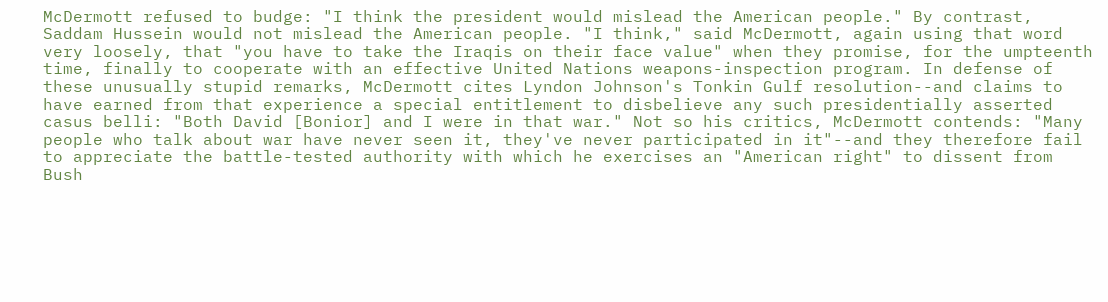McDermott refused to budge: "I think the president would mislead the American people." By contrast, Saddam Hussein would not mislead the American people. "I think," said McDermott, again using that word very loosely, that "you have to take the Iraqis on their face value" when they promise, for the umpteenth time, finally to cooperate with an effective United Nations weapons-inspection program. In defense of these unusually stupid remarks, McDermott cites Lyndon Johnson's Tonkin Gulf resolution--and claims to have earned from that experience a special entitlement to disbelieve any such presidentially asserted casus belli: "Both David [Bonior] and I were in that war." Not so his critics, McDermott contends: "Many people who talk about war have never seen it, they've never participated in it"--and they therefore fail to appreciate the battle-tested authority with which he exercises an "American right" to dissent from Bush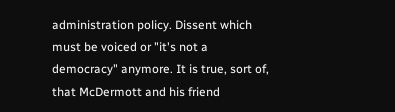administration policy. Dissent which must be voiced or "it's not a democracy" anymore. It is true, sort of, that McDermott and his friend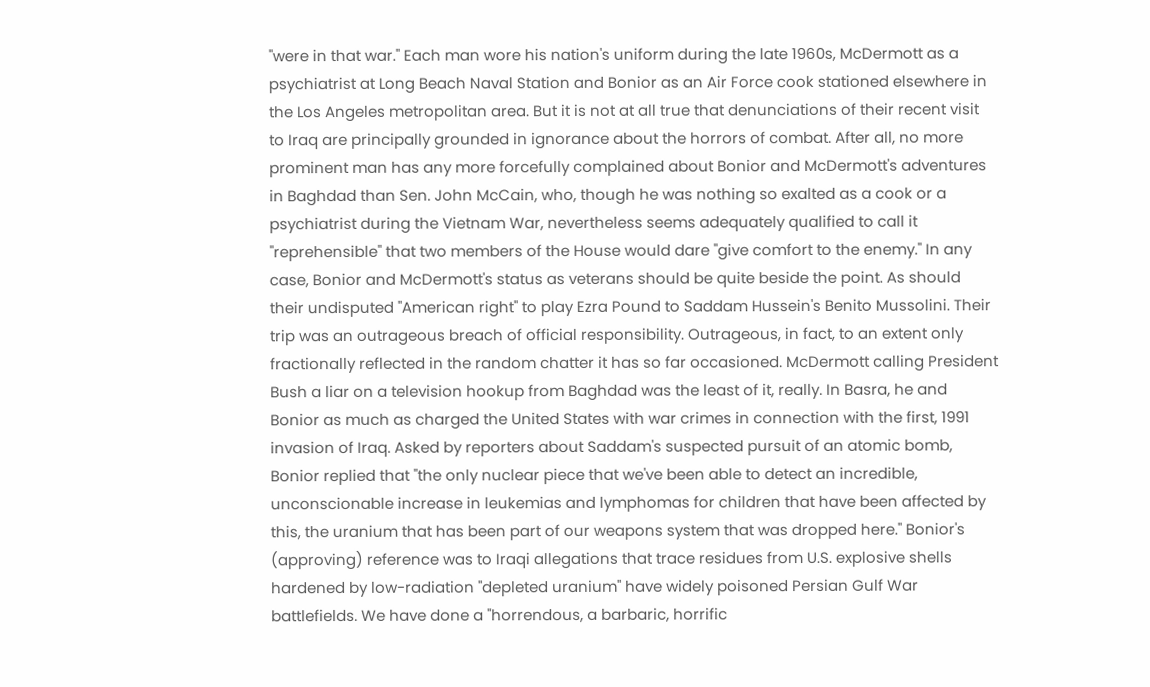"were in that war." Each man wore his nation's uniform during the late 1960s, McDermott as a psychiatrist at Long Beach Naval Station and Bonior as an Air Force cook stationed elsewhere in the Los Angeles metropolitan area. But it is not at all true that denunciations of their recent visit to Iraq are principally grounded in ignorance about the horrors of combat. After all, no more prominent man has any more forcefully complained about Bonior and McDermott's adventures in Baghdad than Sen. John McCain, who, though he was nothing so exalted as a cook or a psychiatrist during the Vietnam War, nevertheless seems adequately qualified to call it "reprehensible" that two members of the House would dare "give comfort to the enemy." In any case, Bonior and McDermott's status as veterans should be quite beside the point. As should their undisputed "American right" to play Ezra Pound to Saddam Hussein's Benito Mussolini. Their trip was an outrageous breach of official responsibility. Outrageous, in fact, to an extent only fractionally reflected in the random chatter it has so far occasioned. McDermott calling President Bush a liar on a television hookup from Baghdad was the least of it, really. In Basra, he and Bonior as much as charged the United States with war crimes in connection with the first, 1991 invasion of Iraq. Asked by reporters about Saddam's suspected pursuit of an atomic bomb, Bonior replied that "the only nuclear piece that we've been able to detect an incredible, unconscionable increase in leukemias and lymphomas for children that have been affected by this, the uranium that has been part of our weapons system that was dropped here." Bonior's (approving) reference was to Iraqi allegations that trace residues from U.S. explosive shells hardened by low-radiation "depleted uranium" have widely poisoned Persian Gulf War battlefields. We have done a "horrendous, a barbaric, horrific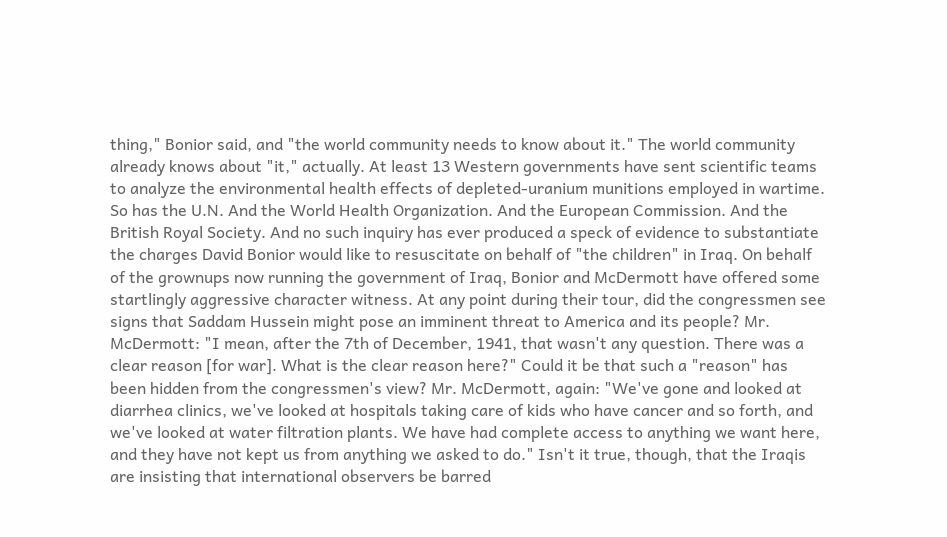thing," Bonior said, and "the world community needs to know about it." The world community already knows about "it," actually. At least 13 Western governments have sent scientific teams to analyze the environmental health effects of depleted-uranium munitions employed in wartime. So has the U.N. And the World Health Organization. And the European Commission. And the British Royal Society. And no such inquiry has ever produced a speck of evidence to substantiate the charges David Bonior would like to resuscitate on behalf of "the children" in Iraq. On behalf of the grownups now running the government of Iraq, Bonior and McDermott have offered some startlingly aggressive character witness. At any point during their tour, did the congressmen see signs that Saddam Hussein might pose an imminent threat to America and its people? Mr. McDermott: "I mean, after the 7th of December, 1941, that wasn't any question. There was a clear reason [for war]. What is the clear reason here?" Could it be that such a "reason" has been hidden from the congressmen's view? Mr. McDermott, again: "We've gone and looked at diarrhea clinics, we've looked at hospitals taking care of kids who have cancer and so forth, and we've looked at water filtration plants. We have had complete access to anything we want here, and they have not kept us from anything we asked to do." Isn't it true, though, that the Iraqis are insisting that international observers be barred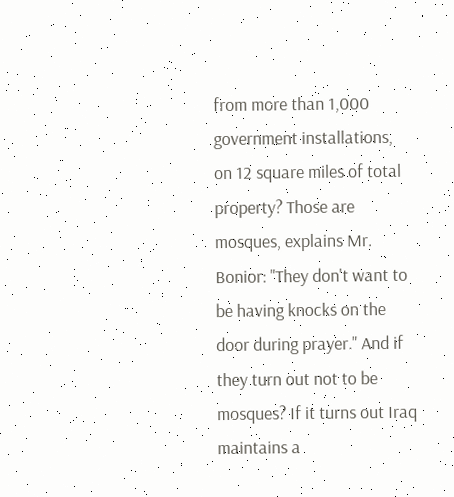from more than 1,000 government installations, on 12 square miles of total property? Those are mosques, explains Mr. Bonior: "They don't want to be having knocks on the door during prayer." And if they turn out not to be mosques? If it turns out Iraq maintains a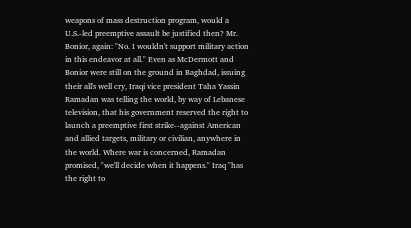weapons of mass destruction program, would a U.S.-led preemptive assault be justified then? Mr. Bonior, again: "No. I wouldn't support military action in this endeavor at all." Even as McDermott and Bonior were still on the ground in Baghdad, issuing their all's well cry, Iraqi vice president Taha Yassin Ramadan was telling the world, by way of Lebanese television, that his government reserved the right to launch a preemptive first strike--against American and allied targets, military or civilian, anywhere in the world. Where war is concerned, Ramadan promised, "we'll decide when it happens." Iraq "has the right to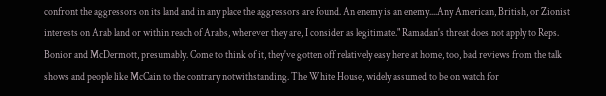confront the aggressors on its land and in any place the aggressors are found. An enemy is an enemy....Any American, British, or Zionist interests on Arab land or within reach of Arabs, wherever they are, I consider as legitimate." Ramadan's threat does not apply to Reps. Bonior and McDermott, presumably. Come to think of it, they've gotten off relatively easy here at home, too, bad reviews from the talk shows and people like McCain to the contrary notwithstanding. The White House, widely assumed to be on watch for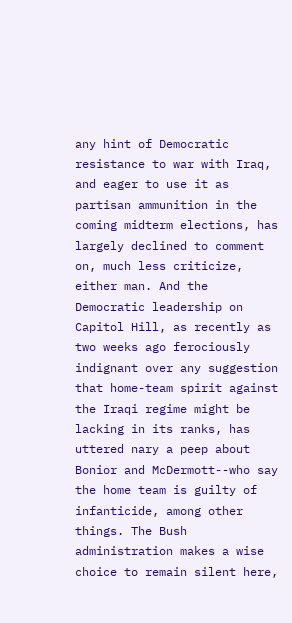any hint of Democratic resistance to war with Iraq, and eager to use it as partisan ammunition in the coming midterm elections, has largely declined to comment on, much less criticize, either man. And the Democratic leadership on Capitol Hill, as recently as two weeks ago ferociously indignant over any suggestion that home-team spirit against the Iraqi regime might be lacking in its ranks, has uttered nary a peep about Bonior and McDermott--who say the home team is guilty of infanticide, among other things. The Bush administration makes a wise choice to remain silent here,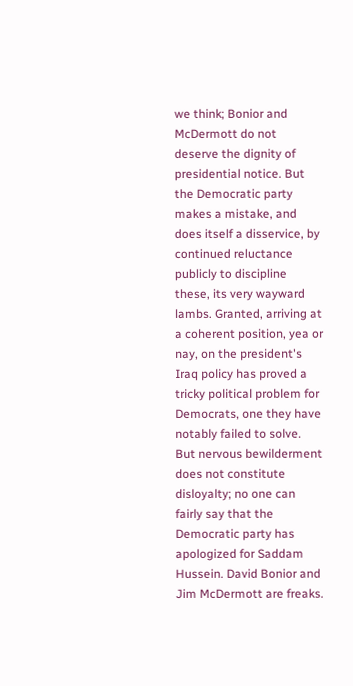we think; Bonior and McDermott do not deserve the dignity of presidential notice. But the Democratic party makes a mistake, and does itself a disservice, by continued reluctance publicly to discipline these, its very wayward lambs. Granted, arriving at a coherent position, yea or nay, on the president's Iraq policy has proved a tricky political problem for Democrats, one they have notably failed to solve. But nervous bewilderment does not constitute disloyalty; no one can fairly say that the Democratic party has apologized for Saddam Hussein. David Bonior and Jim McDermott are freaks.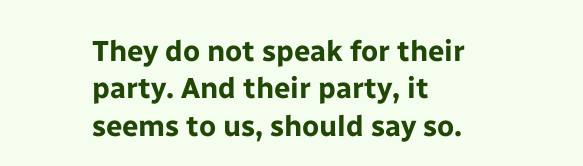They do not speak for their party. And their party, it seems to us, should say so.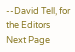--David Tell, for the Editors
Next Page